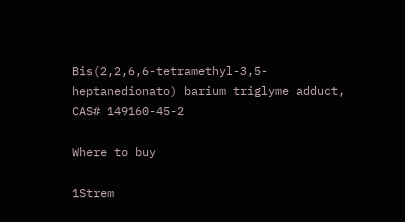Bis(2,2,6,6-tetramethyl-3,5- heptanedionato) barium triglyme adduct, CAS# 149160-45-2

Where to buy

1Strem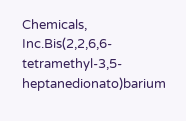Chemicals, Inc.Bis(2,2,6,6-tetramethyl-3,5-heptanedionato)barium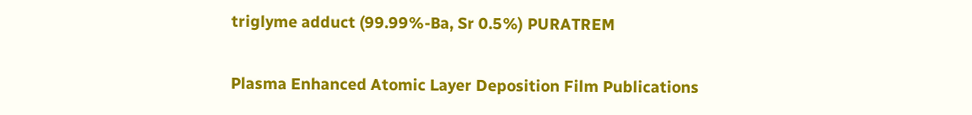triglyme adduct (99.99%-Ba, Sr 0.5%) PURATREM

Plasma Enhanced Atomic Layer Deposition Film Publications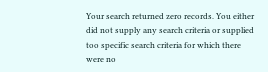Your search returned zero records. You either did not supply any search criteria or supplied too specific search criteria for which there were no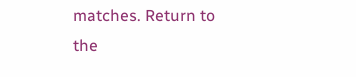matches. Return to the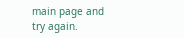main page and try again.